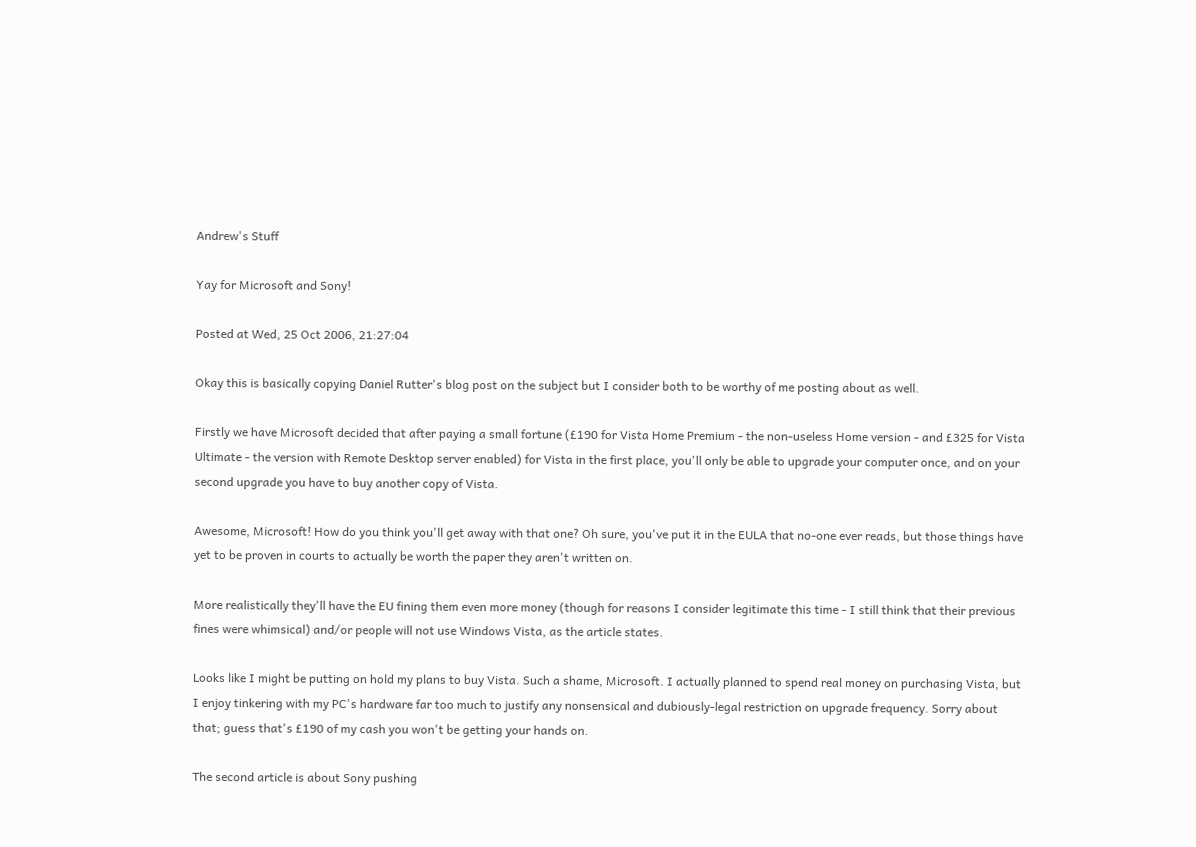Andrew's Stuff

Yay for Microsoft and Sony!

Posted at Wed, 25 Oct 2006, 21:27:04

Okay this is basically copying Daniel Rutter's blog post on the subject but I consider both to be worthy of me posting about as well.

Firstly we have Microsoft decided that after paying a small fortune (£190 for Vista Home Premium - the non-useless Home version - and £325 for Vista Ultimate - the version with Remote Desktop server enabled) for Vista in the first place, you'll only be able to upgrade your computer once, and on your second upgrade you have to buy another copy of Vista.

Awesome, Microsoft! How do you think you'll get away with that one? Oh sure, you've put it in the EULA that no-one ever reads, but those things have yet to be proven in courts to actually be worth the paper they aren't written on.

More realistically they'll have the EU fining them even more money (though for reasons I consider legitimate this time - I still think that their previous fines were whimsical) and/or people will not use Windows Vista, as the article states.

Looks like I might be putting on hold my plans to buy Vista. Such a shame, Microsoft. I actually planned to spend real money on purchasing Vista, but I enjoy tinkering with my PC's hardware far too much to justify any nonsensical and dubiously-legal restriction on upgrade frequency. Sorry about that; guess that's £190 of my cash you won't be getting your hands on.

The second article is about Sony pushing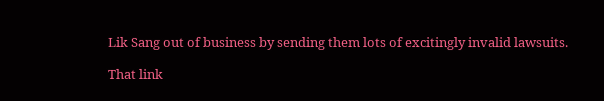Lik Sang out of business by sending them lots of excitingly invalid lawsuits.

That link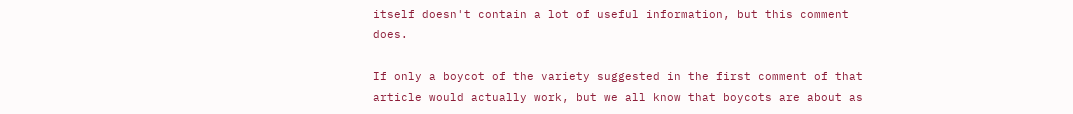itself doesn't contain a lot of useful information, but this comment does.

If only a boycot of the variety suggested in the first comment of that article would actually work, but we all know that boycots are about as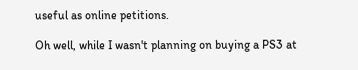useful as online petitions.

Oh well, while I wasn't planning on buying a PS3 at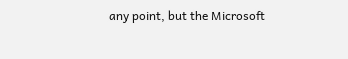any point, but the Microsoft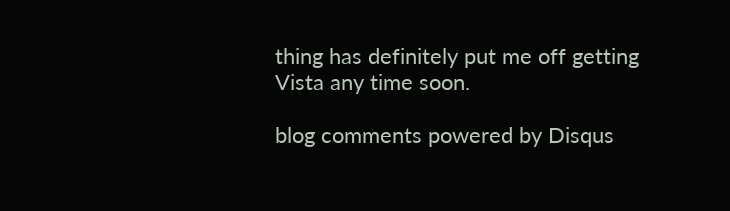thing has definitely put me off getting Vista any time soon.

blog comments powered by Disqus